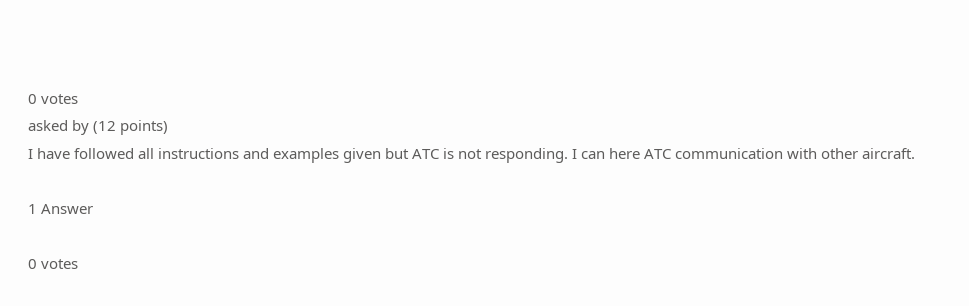0 votes
asked by (12 points)
I have followed all instructions and examples given but ATC is not responding. I can here ATC communication with other aircraft.

1 Answer

0 votes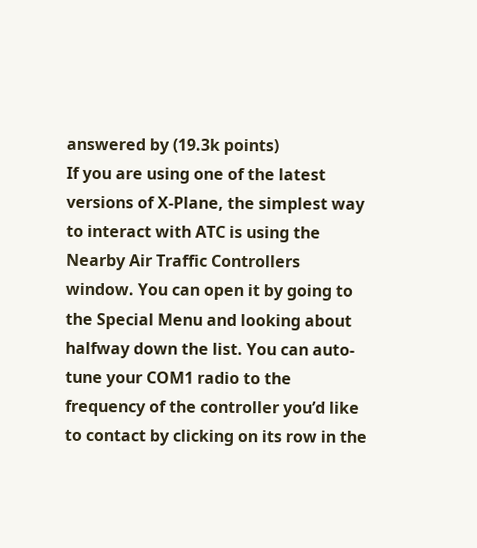answered by (19.3k points)
If you are using one of the latest versions of X-Plane, the simplest way to interact with ATC is using the Nearby Air Traffic Controllers window. You can open it by going to the Special Menu and looking about halfway down the list. You can auto-tune your COM1 radio to the frequency of the controller you’d like to contact by clicking on its row in the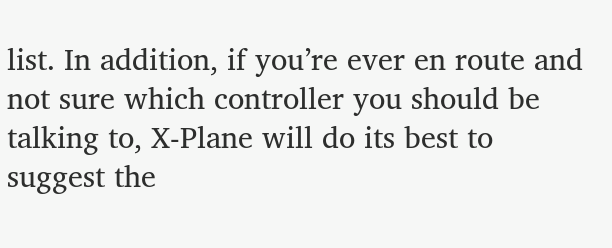list. In addition, if you’re ever en route and not sure which controller you should be talking to, X‑Plane will do its best to suggest the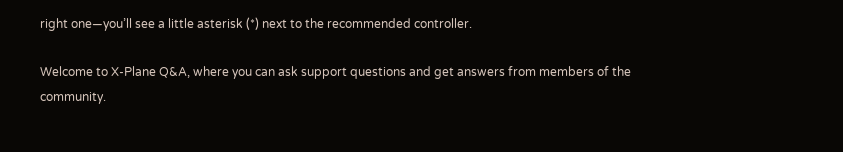right one—you’ll see a little asterisk (*) next to the recommended controller.

Welcome to X-Plane Q&A, where you can ask support questions and get answers from members of the community.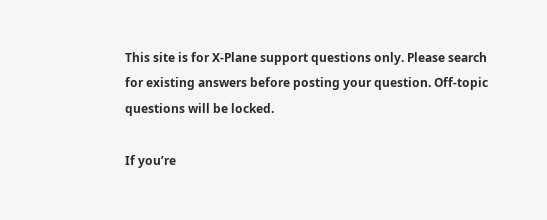This site is for X-Plane support questions only. Please search for existing answers before posting your question. Off-topic questions will be locked.

If you’re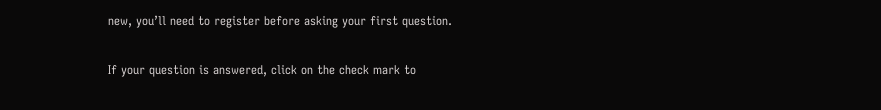new, you’ll need to register before asking your first question.

If your question is answered, click on the check mark to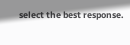select the best response.